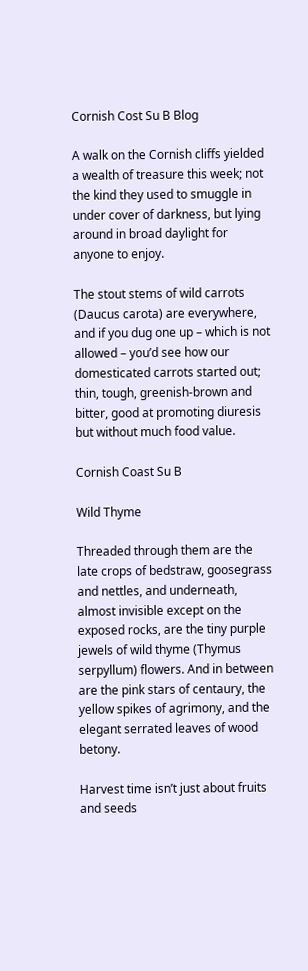Cornish Cost Su B Blog

A walk on the Cornish cliffs yielded a wealth of treasure this week; not the kind they used to smuggle in under cover of darkness, but lying around in broad daylight for anyone to enjoy.

The stout stems of wild carrots (Daucus carota) are everywhere, and if you dug one up – which is not allowed – you’d see how our domesticated carrots started out; thin, tough, greenish-brown and bitter, good at promoting diuresis but without much food value.

Cornish Coast Su B

Wild Thyme

Threaded through them are the late crops of bedstraw, goosegrass and nettles, and underneath, almost invisible except on the exposed rocks, are the tiny purple jewels of wild thyme (Thymus serpyllum) flowers. And in between are the pink stars of centaury, the yellow spikes of agrimony, and the elegant serrated leaves of wood betony.

Harvest time isn’t just about fruits and seeds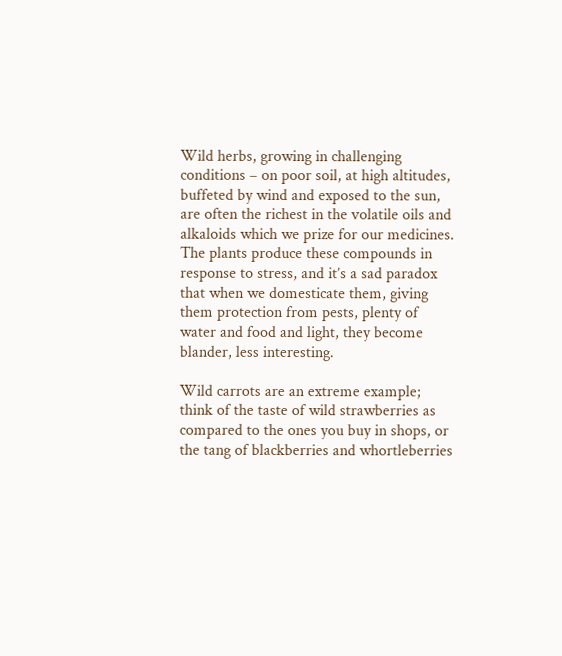Wild herbs, growing in challenging conditions – on poor soil, at high altitudes, buffeted by wind and exposed to the sun, are often the richest in the volatile oils and alkaloids which we prize for our medicines. The plants produce these compounds in response to stress, and it’s a sad paradox that when we domesticate them, giving them protection from pests, plenty of water and food and light, they become blander, less interesting.

Wild carrots are an extreme example; think of the taste of wild strawberries as compared to the ones you buy in shops, or the tang of blackberries and whortleberries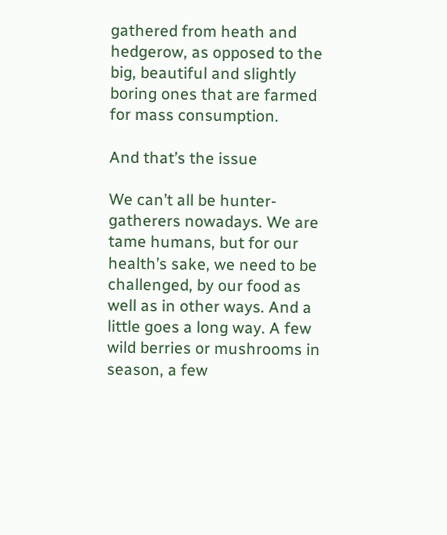gathered from heath and hedgerow, as opposed to the big, beautiful and slightly boring ones that are farmed for mass consumption.

And that’s the issue

We can’t all be hunter-gatherers nowadays. We are tame humans, but for our health’s sake, we need to be challenged, by our food as well as in other ways. And a little goes a long way. A few wild berries or mushrooms in season, a few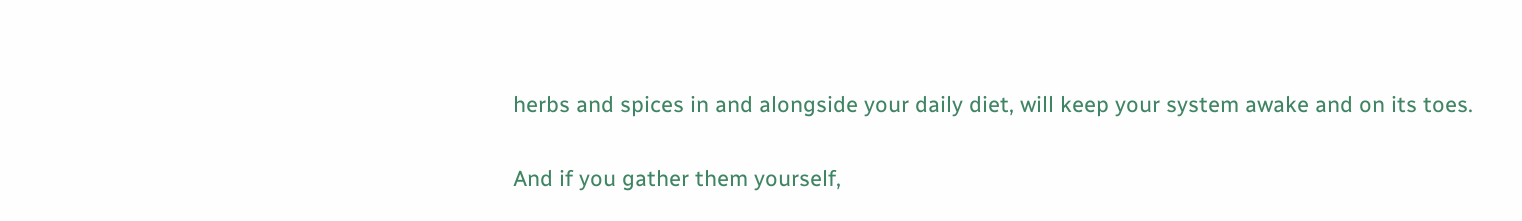herbs and spices in and alongside your daily diet, will keep your system awake and on its toes.

And if you gather them yourself,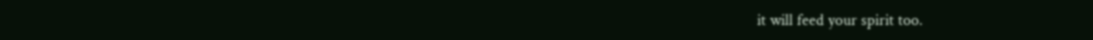it will feed your spirit too.